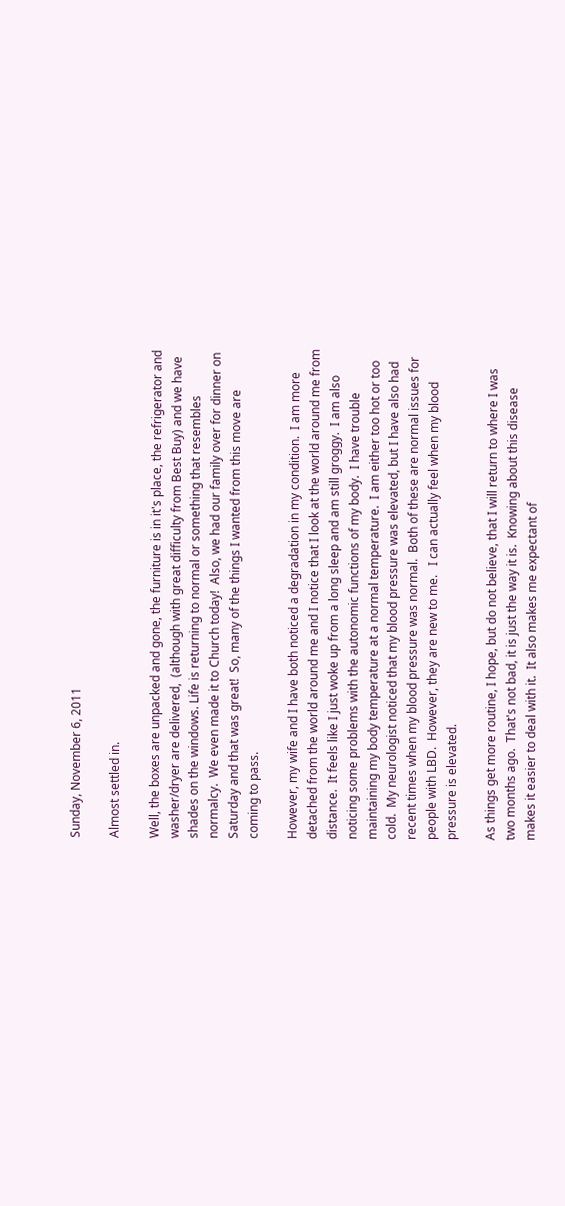Sunday, November 6, 2011

Almost settled in.

Well, the boxes are unpacked and gone, the furniture is in it's place, the refrigerator and washer/dryer are delivered,  (although with great difficulty from Best Buy) and we have shades on the windows. Life is returning to normal or something that resembles normalcy.  We even made it to Church today!  Also, we had our family over for dinner on Saturday and that was great!  So, many of the things I wanted from this move are coming to pass.

However, my wife and I have both noticed a degradation in my condition.  I am more detached from the world around me and I notice that I look at the world around me from  distance.  It feels like I just woke up from a long sleep and am still groggy.  I am also noticing some problems with the autonomic functions of my body.  I have trouble maintaining my body temperature at a normal temperature.  I am either too hot or too cold.  My neurologist noticed that my blood pressure was elevated, but I have also had recent times when my blood pressure was normal.  Both of these are normal issues for people with LBD.  However, they are new to me.   I can actually feel when my blood pressure is elevated.

As things get more routine, I hope, but do not believe, that I will return to where I was two months ago.  That's not bad, it is just the way it is.  Knowing about this disease makes it easier to deal with it.  It also makes me expectant of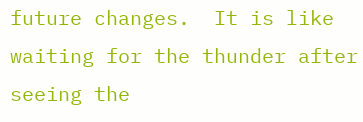future changes.  It is like waiting for the thunder after seeing the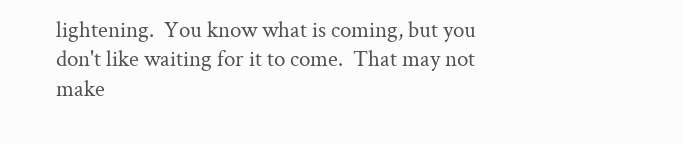lightening.  You know what is coming, but you don't like waiting for it to come.  That may not make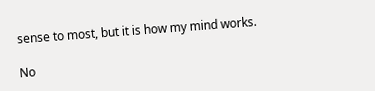sense to most, but it is how my mind works.

No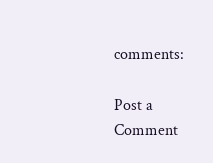comments:

Post a Comment